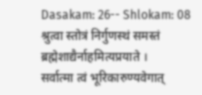Dasakam: 26-- Shlokam: 08
श्रुत्वा स्तोत्रं निर्गुणस्थं समस्तं
ब्रह्मेशाद्यैर्नाहमित्यप्रयाते ।
सर्वात्मा त्वं भूरिकारुण्यवेगात्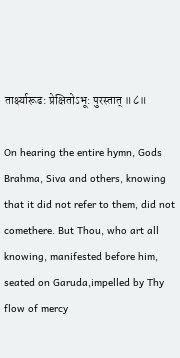तार्क्ष्यारूढ: प्रेक्षितोऽभू: पुरस्तात् ॥८॥

On hearing the entire hymn, Gods Brahma, Siva and others, knowing that it did not refer to them, did not comethere. But Thou, who art all knowing, manifested before him, seated on Garuda,impelled by Thy flow of mercy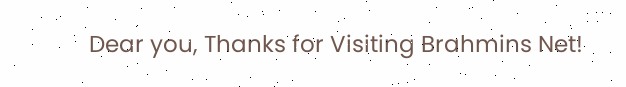Dear you, Thanks for Visiting Brahmins Net!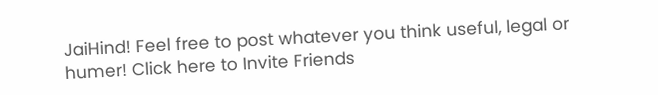JaiHind! Feel free to post whatever you think useful, legal or humer! Click here to Invite Friends